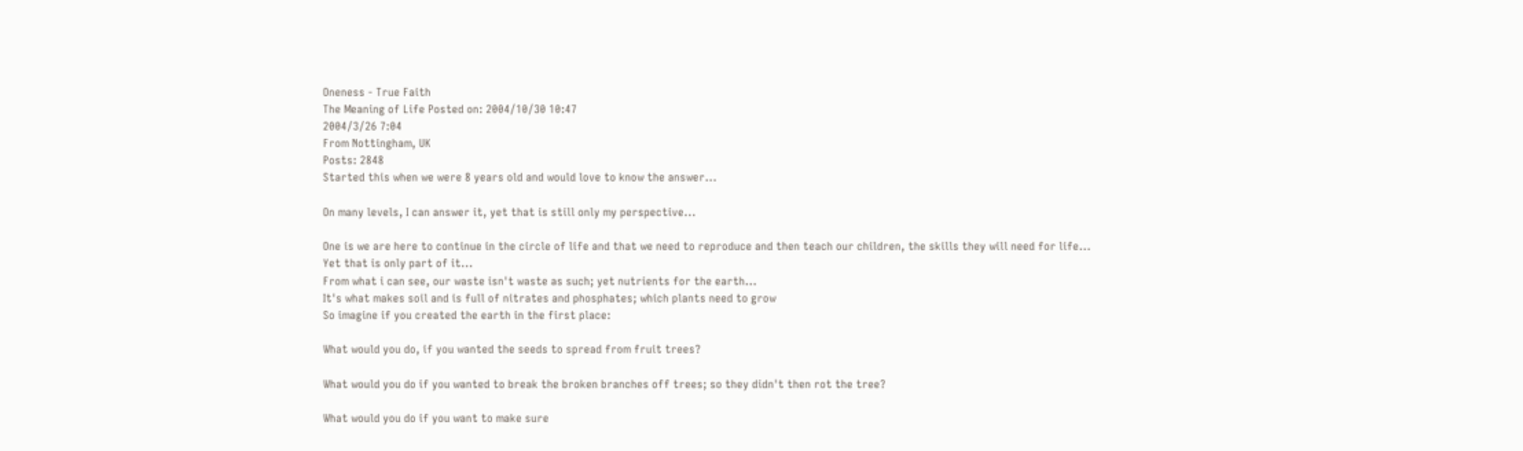Oneness - True Faith
The Meaning of Life Posted on: 2004/10/30 10:47
2004/3/26 7:04
From Nottingham, UK
Posts: 2848
Started this when we were 8 years old and would love to know the answer...

On many levels, I can answer it, yet that is still only my perspective...

One is we are here to continue in the circle of life and that we need to reproduce and then teach our children, the skills they will need for life...
Yet that is only part of it...
From what i can see, our waste isn't waste as such; yet nutrients for the earth...
It's what makes soil and is full of nitrates and phosphates; which plants need to grow
So imagine if you created the earth in the first place:

What would you do, if you wanted the seeds to spread from fruit trees?

What would you do if you wanted to break the broken branches off trees; so they didn't then rot the tree?

What would you do if you want to make sure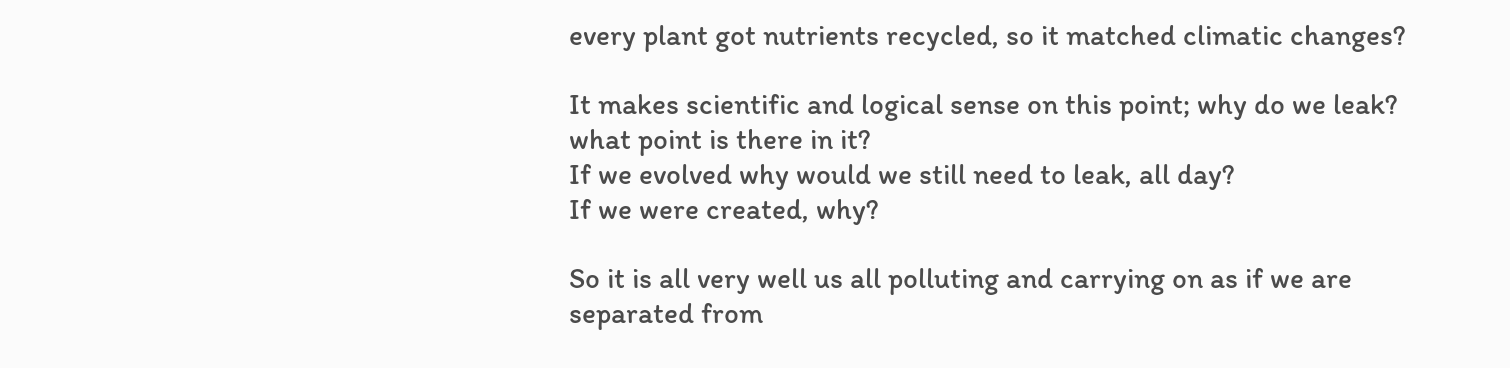every plant got nutrients recycled, so it matched climatic changes?

It makes scientific and logical sense on this point; why do we leak?
what point is there in it?
If we evolved why would we still need to leak, all day?
If we were created, why?

So it is all very well us all polluting and carrying on as if we are separated from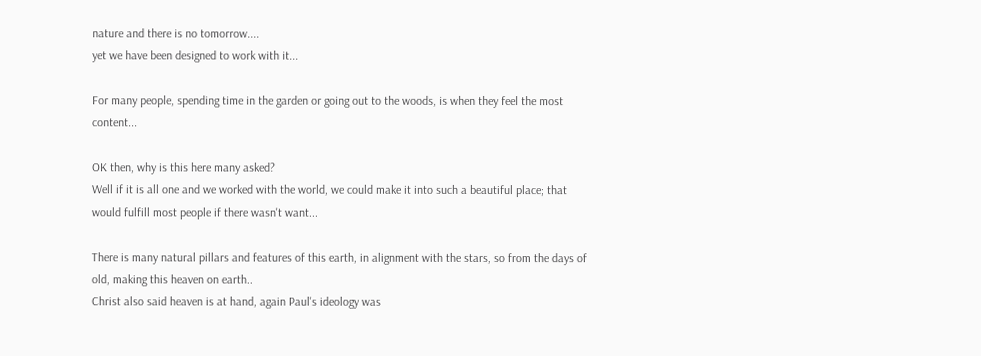nature and there is no tomorrow....
yet we have been designed to work with it...

For many people, spending time in the garden or going out to the woods, is when they feel the most content...

OK then, why is this here many asked?
Well if it is all one and we worked with the world, we could make it into such a beautiful place; that would fulfill most people if there wasn't want...

There is many natural pillars and features of this earth, in alignment with the stars, so from the days of old, making this heaven on earth..
Christ also said heaven is at hand, again Paul's ideology was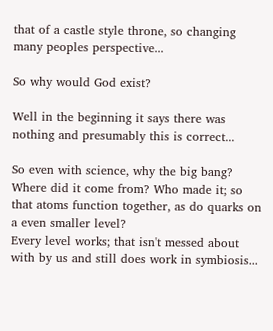that of a castle style throne, so changing many peoples perspective...

So why would God exist?

Well in the beginning it says there was nothing and presumably this is correct...

So even with science, why the big bang?
Where did it come from? Who made it; so that atoms function together, as do quarks on a even smaller level?
Every level works; that isn't messed about with by us and still does work in symbiosis...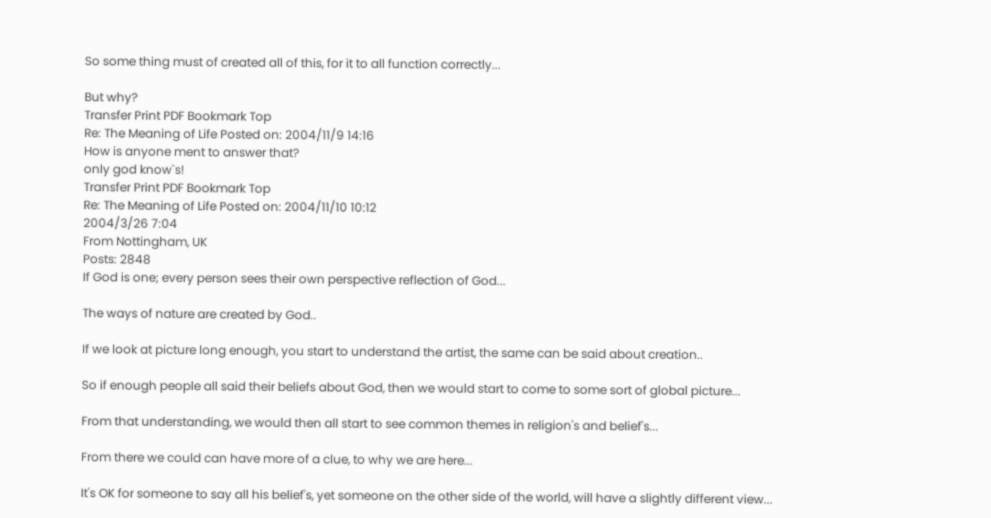So some thing must of created all of this, for it to all function correctly...

But why?
Transfer Print PDF Bookmark Top
Re: The Meaning of Life Posted on: 2004/11/9 14:16
How is anyone ment to answer that?
only god know`s!
Transfer Print PDF Bookmark Top
Re: The Meaning of Life Posted on: 2004/11/10 10:12
2004/3/26 7:04
From Nottingham, UK
Posts: 2848
If God is one; every person sees their own perspective reflection of God...

The ways of nature are created by God..

If we look at picture long enough, you start to understand the artist, the same can be said about creation..

So if enough people all said their beliefs about God, then we would start to come to some sort of global picture...

From that understanding, we would then all start to see common themes in religion's and belief's...

From there we could can have more of a clue, to why we are here...

It's OK for someone to say all his belief's, yet someone on the other side of the world, will have a slightly different view...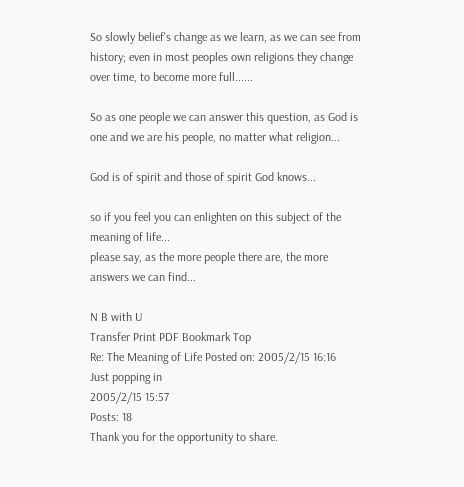So slowly belief's change as we learn, as we can see from history; even in most peoples own religions they change over time, to become more full......

So as one people we can answer this question, as God is one and we are his people, no matter what religion...

God is of spirit and those of spirit God knows...

so if you feel you can enlighten on this subject of the meaning of life...
please say, as the more people there are, the more answers we can find...

N B with U
Transfer Print PDF Bookmark Top
Re: The Meaning of Life Posted on: 2005/2/15 16:16
Just popping in
2005/2/15 15:57
Posts: 18
Thank you for the opportunity to share.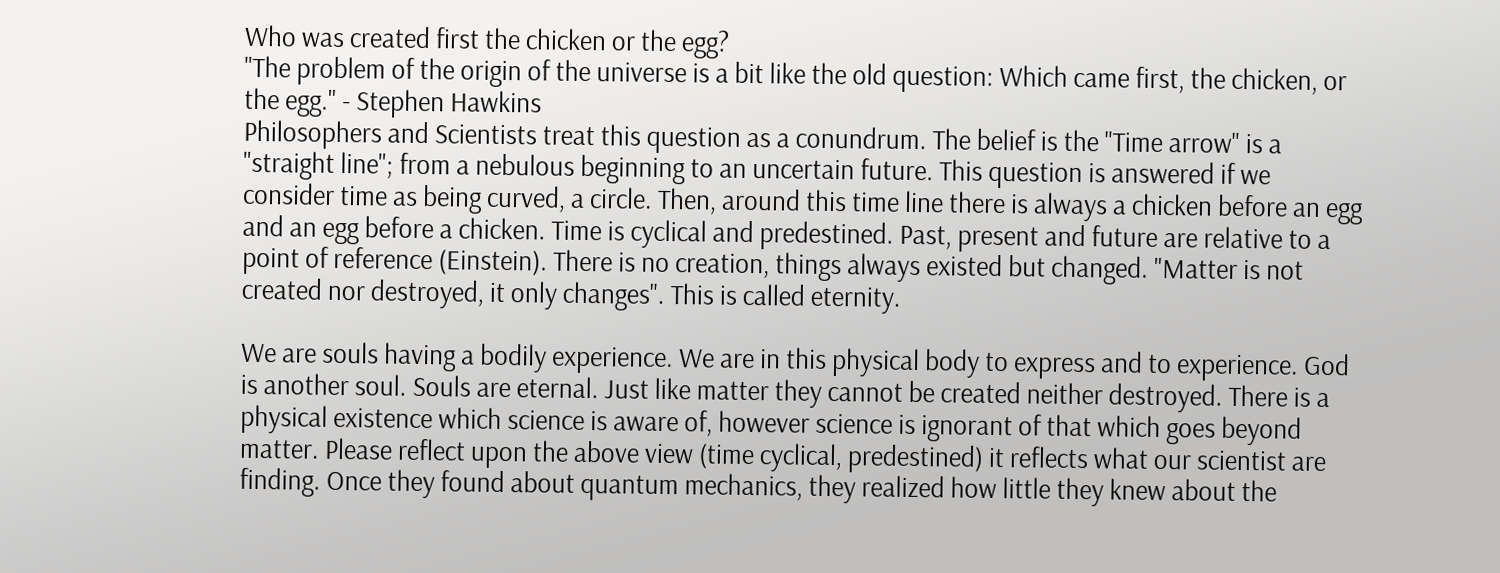Who was created first the chicken or the egg?
"The problem of the origin of the universe is a bit like the old question: Which came first, the chicken, or the egg." - Stephen Hawkins
Philosophers and Scientists treat this question as a conundrum. The belief is the "Time arrow" is a "straight line"; from a nebulous beginning to an uncertain future. This question is answered if we consider time as being curved, a circle. Then, around this time line there is always a chicken before an egg and an egg before a chicken. Time is cyclical and predestined. Past, present and future are relative to a point of reference (Einstein). There is no creation, things always existed but changed. "Matter is not created nor destroyed, it only changes". This is called eternity.

We are souls having a bodily experience. We are in this physical body to express and to experience. God is another soul. Souls are eternal. Just like matter they cannot be created neither destroyed. There is a physical existence which science is aware of, however science is ignorant of that which goes beyond matter. Please reflect upon the above view (time cyclical, predestined) it reflects what our scientist are finding. Once they found about quantum mechanics, they realized how little they knew about the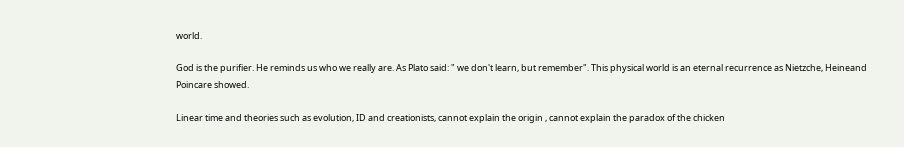world.

God is the purifier. He reminds us who we really are. As Plato said: " we don't learn, but remember". This physical world is an eternal recurrence as Nietzche, Heineand Poincare showed.

Linear time and theories such as evolution, ID and creationists, cannot explain the origin , cannot explain the paradox of the chicken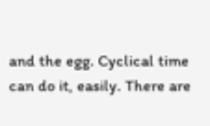and the egg. Cyclical time can do it, easily. There are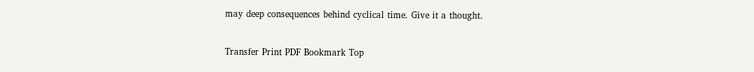may deep consequences behind cyclical time. Give it a thought.

Transfer Print PDF Bookmark Top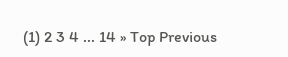(1) 2 3 4 ... 14 » Top Previous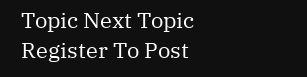Topic Next Topic
Register To Post